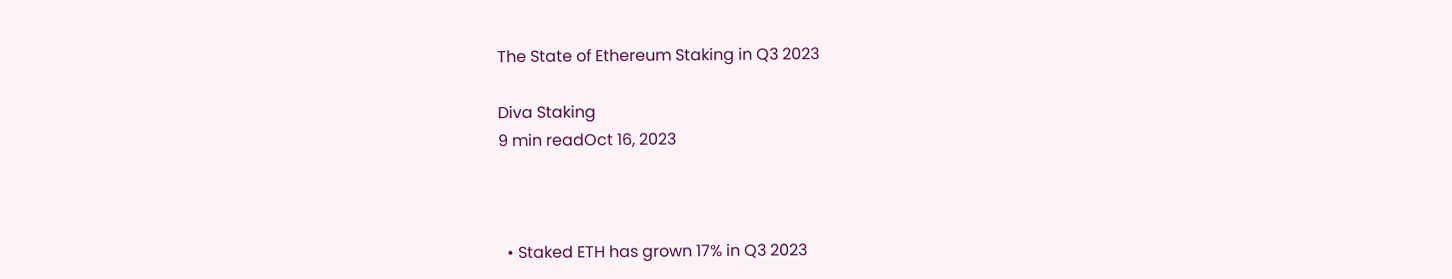The State of Ethereum Staking in Q3 2023

Diva Staking
9 min readOct 16, 2023



  • Staked ETH has grown 17% in Q3 2023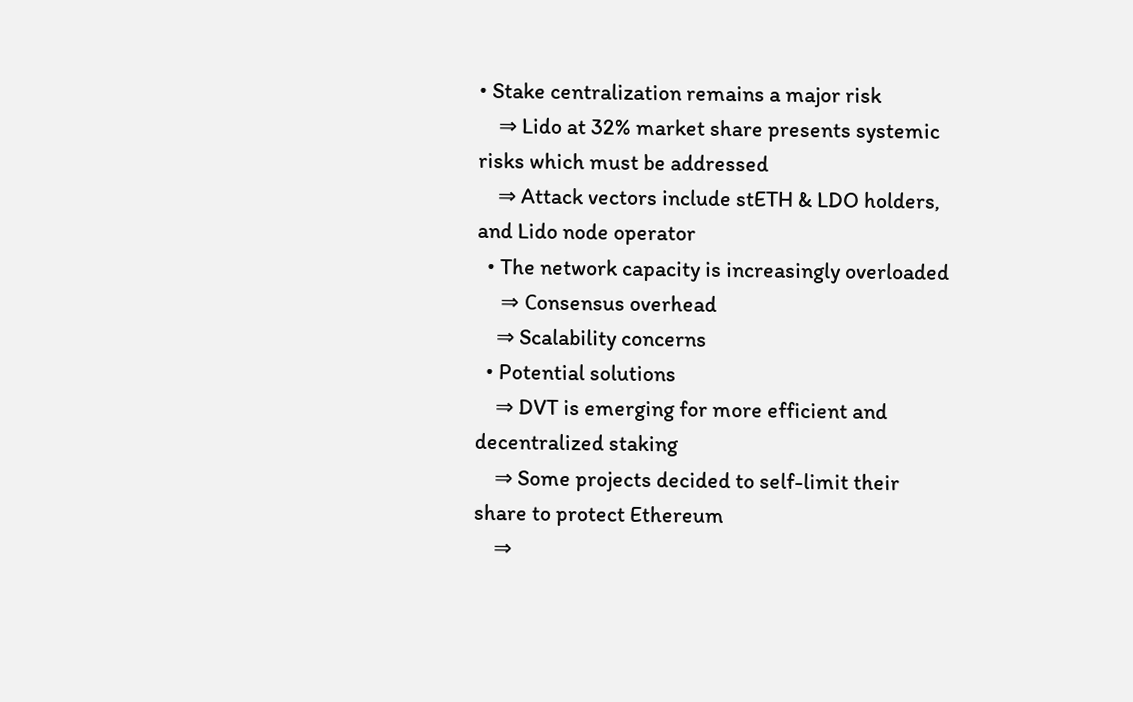• Stake centralization remains a major risk
    ⇒ Lido at 32% market share presents systemic risks which must be addressed
    ⇒ Attack vectors include stETH & LDO holders, and Lido node operator
  • The network capacity is increasingly overloaded
    ⇒ Сonsensus overhead
    ⇒ Scalability concerns
  • Potential solutions
    ⇒ DVT is emerging for more efficient and decentralized staking
    ⇒ Some projects decided to self-limit their share to protect Ethereum
    ⇒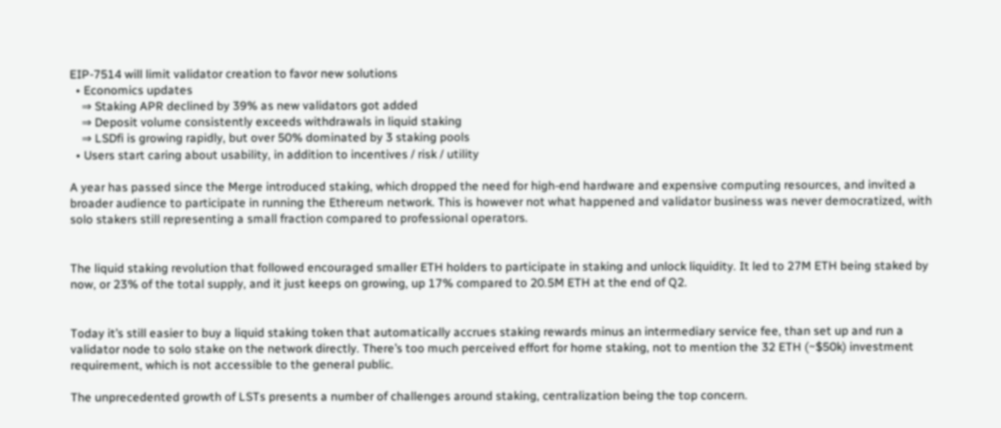EIP-7514 will limit validator creation to favor new solutions
  • Economics updates
    ⇒ Staking APR declined by 39% as new validators got added
    ⇒ Deposit volume consistently exceeds withdrawals in liquid staking
    ⇒ LSDfi is growing rapidly, but over 50% dominated by 3 staking pools
  • Users start caring about usability, in addition to incentives / risk / utility

A year has passed since the Merge introduced staking, which dropped the need for high-end hardware and expensive computing resources, and invited a broader audience to participate in running the Ethereum network. This is however not what happened and validator business was never democratized, with solo stakers still representing a small fraction compared to professional operators.


The liquid staking revolution that followed encouraged smaller ETH holders to participate in staking and unlock liquidity. It led to 27M ETH being staked by now, or 23% of the total supply, and it just keeps on growing, up 17% compared to 20.5M ETH at the end of Q2.


Today it’s still easier to buy a liquid staking token that automatically accrues staking rewards minus an intermediary service fee, than set up and run a validator node to solo stake on the network directly. There’s too much perceived effort for home staking, not to mention the 32 ETH (~$50k) investment requirement, which is not accessible to the general public.

The unprecedented growth of LSTs presents a number of challenges around staking, centralization being the top concern.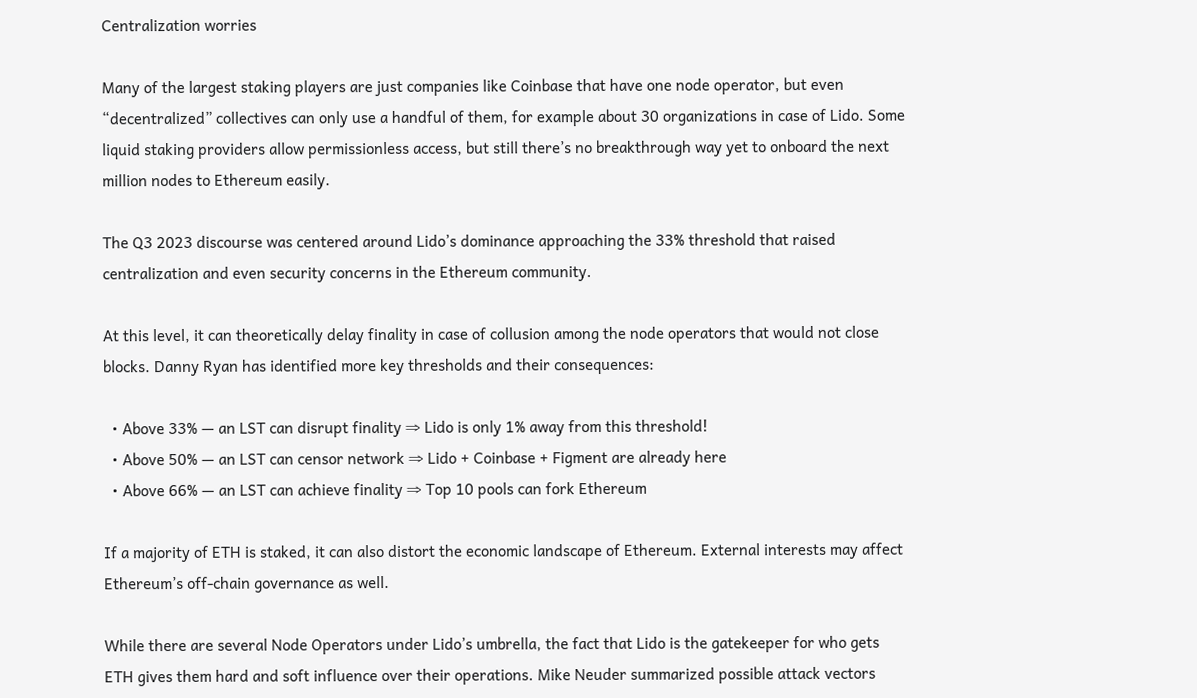Centralization worries

Many of the largest staking players are just companies like Coinbase that have one node operator, but even “decentralized” collectives can only use a handful of them, for example about 30 organizations in case of Lido. Some liquid staking providers allow permissionless access, but still there’s no breakthrough way yet to onboard the next million nodes to Ethereum easily.

The Q3 2023 discourse was centered around Lido’s dominance approaching the 33% threshold that raised centralization and even security concerns in the Ethereum community.

At this level, it can theoretically delay finality in case of collusion among the node operators that would not close blocks. Danny Ryan has identified more key thresholds and their consequences:

  • Above 33% — an LST can disrupt finality ⇒ Lido is only 1% away from this threshold!
  • Above 50% — an LST can censor network ⇒ Lido + Coinbase + Figment are already here
  • Above 66% — an LST can achieve finality ⇒ Top 10 pools can fork Ethereum

If a majority of ETH is staked, it can also distort the economic landscape of Ethereum. External interests may affect Ethereum’s off-chain governance as well.

While there are several Node Operators under Lido’s umbrella, the fact that Lido is the gatekeeper for who gets ETH gives them hard and soft influence over their operations. Mike Neuder summarized possible attack vectors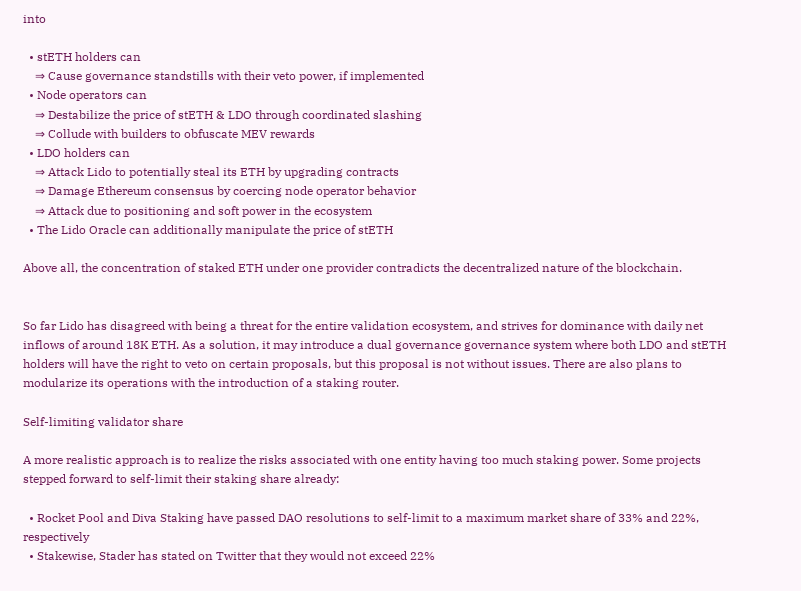into

  • stETH holders can
    ⇒ Cause governance standstills with their veto power, if implemented
  • Node operators can
    ⇒ Destabilize the price of stETH & LDO through coordinated slashing
    ⇒ Collude with builders to obfuscate MEV rewards
  • LDO holders can
    ⇒ Attack Lido to potentially steal its ETH by upgrading contracts
    ⇒ Damage Ethereum consensus by coercing node operator behavior
    ⇒ Attack due to positioning and soft power in the ecosystem
  • The Lido Oracle can additionally manipulate the price of stETH

Above all, the concentration of staked ETH under one provider contradicts the decentralized nature of the blockchain.


So far Lido has disagreed with being a threat for the entire validation ecosystem, and strives for dominance with daily net inflows of around 18K ETH. As a solution, it may introduce a dual governance governance system where both LDO and stETH holders will have the right to veto on certain proposals, but this proposal is not without issues. There are also plans to modularize its operations with the introduction of a staking router.

Self-limiting validator share

A more realistic approach is to realize the risks associated with one entity having too much staking power. Some projects stepped forward to self-limit their staking share already:

  • Rocket Pool and Diva Staking have passed DAO resolutions to self-limit to a maximum market share of 33% and 22%, respectively
  • Stakewise, Stader has stated on Twitter that they would not exceed 22%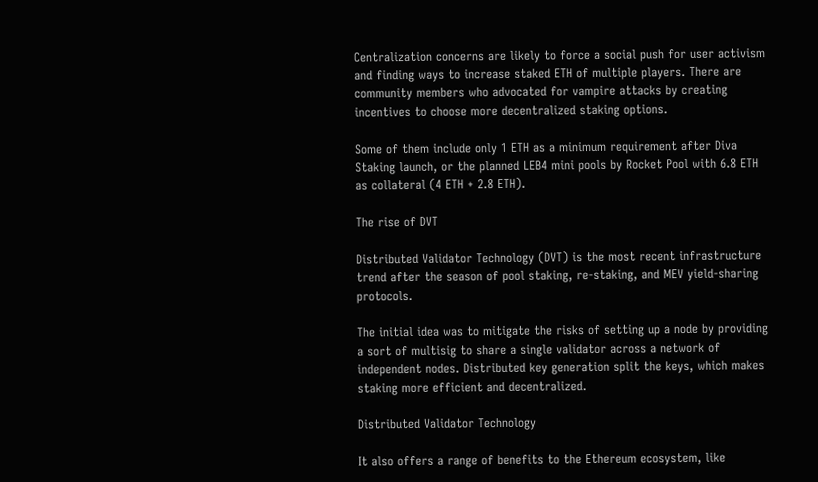Centralization concerns are likely to force a social push for user activism and finding ways to increase staked ETH of multiple players. There are community members who advocated for vampire attacks by creating incentives to choose more decentralized staking options.

Some of them include only 1 ETH as a minimum requirement after Diva Staking launch, or the planned LEB4 mini pools by Rocket Pool with 6.8 ETH as collateral (4 ETH + 2.8 ETH).

The rise of DVT

Distributed Validator Technology (DVT) is the most recent infrastructure trend after the season of pool staking, re-staking, and MEV yield-sharing protocols.

The initial idea was to mitigate the risks of setting up a node by providing a sort of multisig to share a single validator across a network of independent nodes. Distributed key generation split the keys, which makes staking more efficient and decentralized.

Distributed Validator Technology

It also offers a range of benefits to the Ethereum ecosystem, like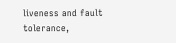liveness and fault tolerance,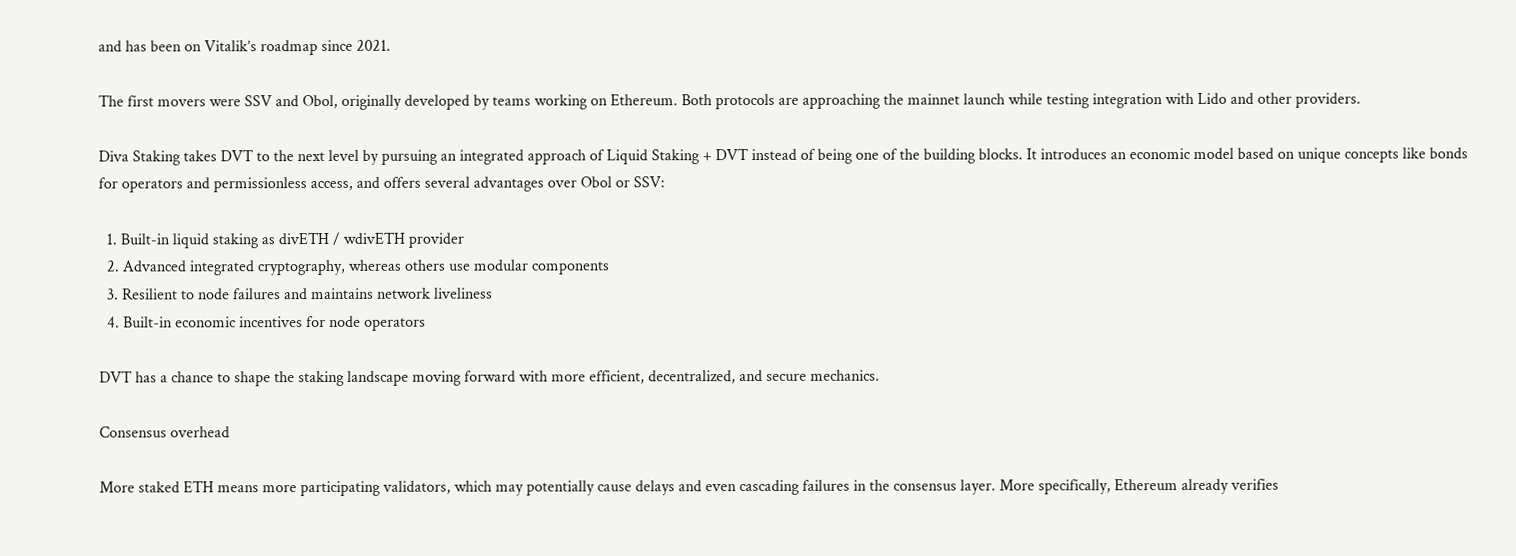and has been on Vitalik’s roadmap since 2021.

The first movers were SSV and Obol, originally developed by teams working on Ethereum. Both protocols are approaching the mainnet launch while testing integration with Lido and other providers.

Diva Staking takes DVT to the next level by pursuing an integrated approach of Liquid Staking + DVT instead of being one of the building blocks. It introduces an economic model based on unique concepts like bonds for operators and permissionless access, and offers several advantages over Obol or SSV:

  1. Built-in liquid staking as divETH / wdivETH provider
  2. Advanced integrated cryptography, whereas others use modular components
  3. Resilient to node failures and maintains network liveliness
  4. Built-in economic incentives for node operators

DVT has a chance to shape the staking landscape moving forward with more efficient, decentralized, and secure mechanics.

Consensus overhead

More staked ETH means more participating validators, which may potentially cause delays and even cascading failures in the consensus layer. More specifically, Ethereum already verifies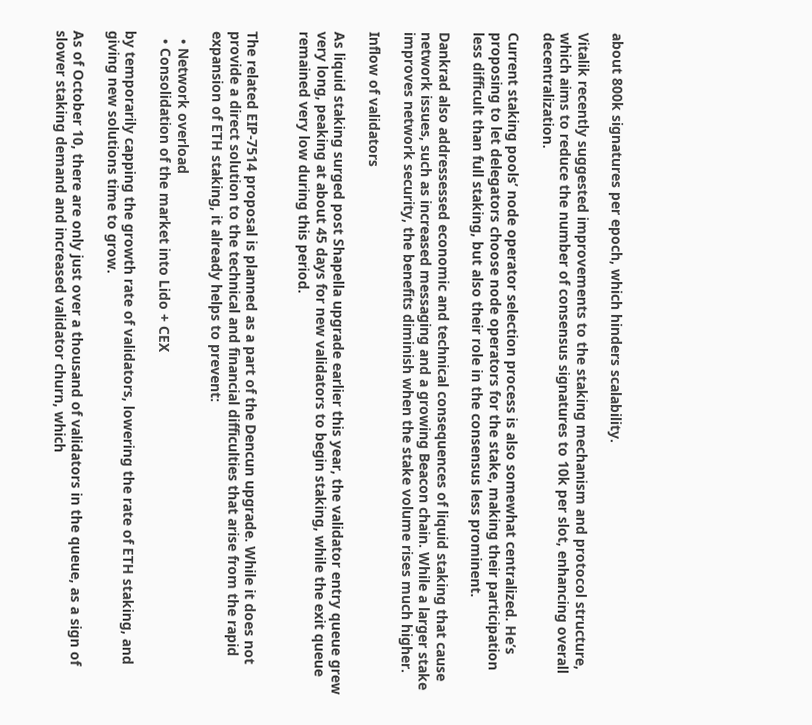about 800k signatures per epoch, which hinders scalability.

Vitalik recently suggested improvements to the staking mechanism and protocol structure, which aims to reduce the number of consensus signatures to 10k per slot, enhancing overall decentralization.

Current staking pools’ node operator selection process is also somewhat centralized. He’s proposing to let delegators choose node operators for the stake, making their participation less difficult than full staking, but also their role in the consensus less prominent.

Dankrad also addressessed economic and technical consequences of liquid staking that cause network issues, such as increased messaging and a growing Beacon chain. While a larger stake improves network security, the benefits diminish when the stake volume rises much higher.

Inflow of validators

As liquid staking surged post Shapella upgrade earlier this year, the validator entry queue grew very long, peaking at about 45 days for new validators to begin staking, while the exit queue remained very low during this period.


The related EIP-7514 proposal is planned as a part of the Dencun upgrade. While it does not provide a direct solution to the technical and financial difficulties that arise from the rapid expansion of ETH staking, it already helps to prevent:

  • Network overload
  • Consolidation of the market into Lido + CEX

by temporarily capping the growth rate of validators, lowering the rate of ETH staking, and giving new solutions time to grow.

As of October 10, there are only just over a thousand of validators in the queue, as a sign of slower staking demand and increased validator churn, which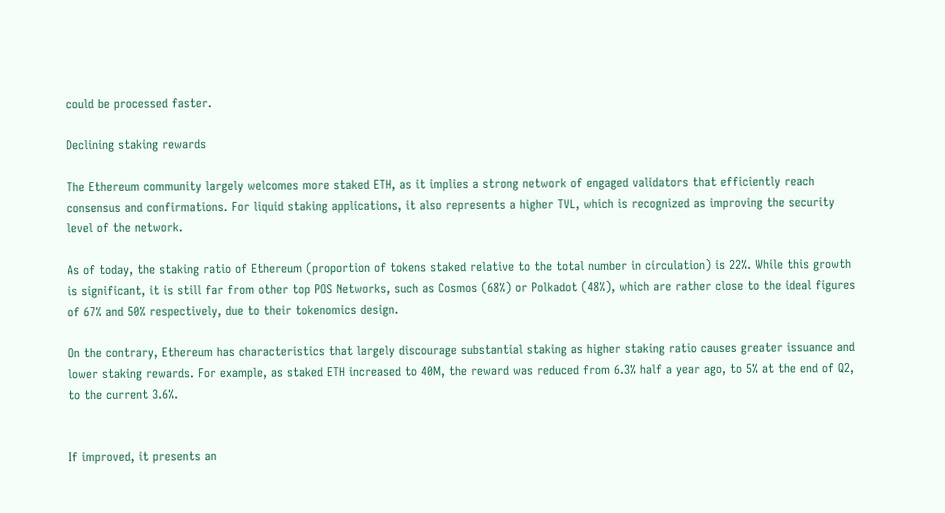could be processed faster.

Declining staking rewards

The Ethereum community largely welcomes more staked ETH, as it implies a strong network of engaged validators that efficiently reach consensus and confirmations. For liquid staking applications, it also represents a higher TVL, which is recognized as improving the security level of the network.

As of today, the staking ratio of Ethereum (proportion of tokens staked relative to the total number in circulation) is 22%. While this growth is significant, it is still far from other top POS Networks, such as Cosmos (68%) or Polkadot (48%), which are rather close to the ideal figures of 67% and 50% respectively, due to their tokenomics design.

On the contrary, Ethereum has characteristics that largely discourage substantial staking as higher staking ratio causes greater issuance and lower staking rewards. For example, as staked ETH increased to 40M, the reward was reduced from 6.3% half a year ago, to 5% at the end of Q2, to the current 3.6%.


If improved, it presents an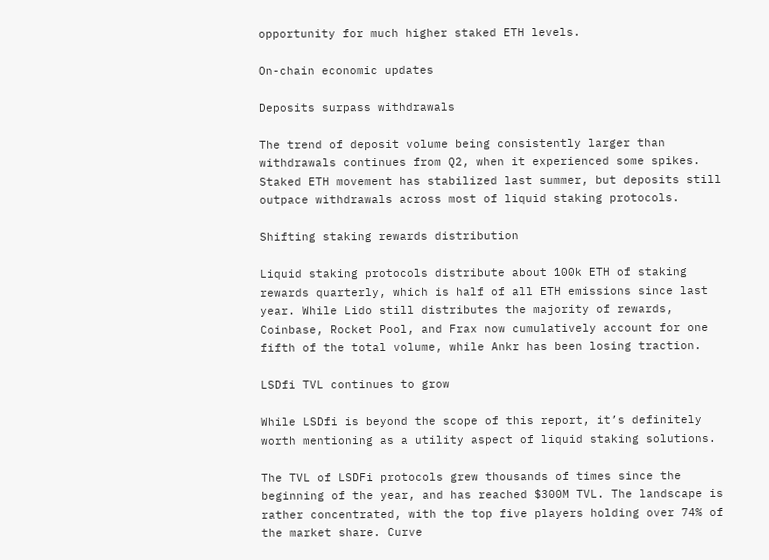opportunity for much higher staked ETH levels.

On-chain economic updates

Deposits surpass withdrawals

The trend of deposit volume being consistently larger than withdrawals continues from Q2, when it experienced some spikes. Staked ETH movement has stabilized last summer, but deposits still outpace withdrawals across most of liquid staking protocols.

Shifting staking rewards distribution

Liquid staking protocols distribute about 100k ETH of staking rewards quarterly, which is half of all ETH emissions since last year. While Lido still distributes the majority of rewards, Coinbase, Rocket Pool, and Frax now cumulatively account for one fifth of the total volume, while Ankr has been losing traction.

LSDfi TVL continues to grow

While LSDfi is beyond the scope of this report, it’s definitely worth mentioning as a utility aspect of liquid staking solutions.

The TVL of LSDFi protocols grew thousands of times since the beginning of the year, and has reached $300M TVL. The landscape is rather concentrated, with the top five players holding over 74% of the market share. Curve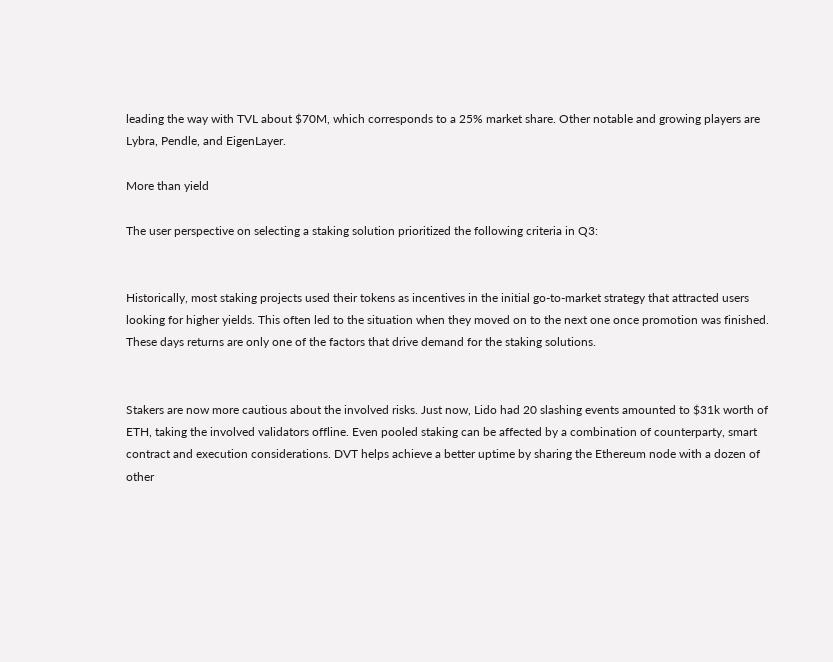leading the way with TVL about $70M, which corresponds to a 25% market share. Other notable and growing players are Lybra, Pendle, and EigenLayer.

More than yield

The user perspective on selecting a staking solution prioritized the following criteria in Q3:


Historically, most staking projects used their tokens as incentives in the initial go-to-market strategy that attracted users looking for higher yields. This often led to the situation when they moved on to the next one once promotion was finished. These days returns are only one of the factors that drive demand for the staking solutions.


Stakers are now more cautious about the involved risks. Just now, Lido had 20 slashing events amounted to $31k worth of ETH, taking the involved validators offline. Even pooled staking can be affected by a combination of counterparty, smart contract and execution considerations. DVT helps achieve a better uptime by sharing the Ethereum node with a dozen of other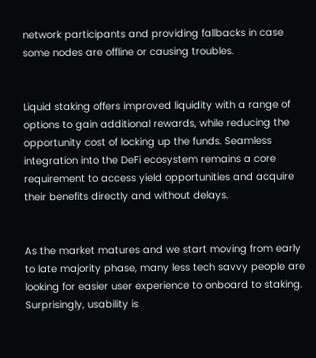network participants and providing fallbacks in case some nodes are offline or causing troubles.


Liquid staking offers improved liquidity with a range of options to gain additional rewards, while reducing the opportunity cost of locking up the funds. Seamless integration into the DeFi ecosystem remains a core requirement to access yield opportunities and acquire their benefits directly and without delays.


As the market matures and we start moving from early to late majority phase, many less tech savvy people are looking for easier user experience to onboard to staking. Surprisingly, usability is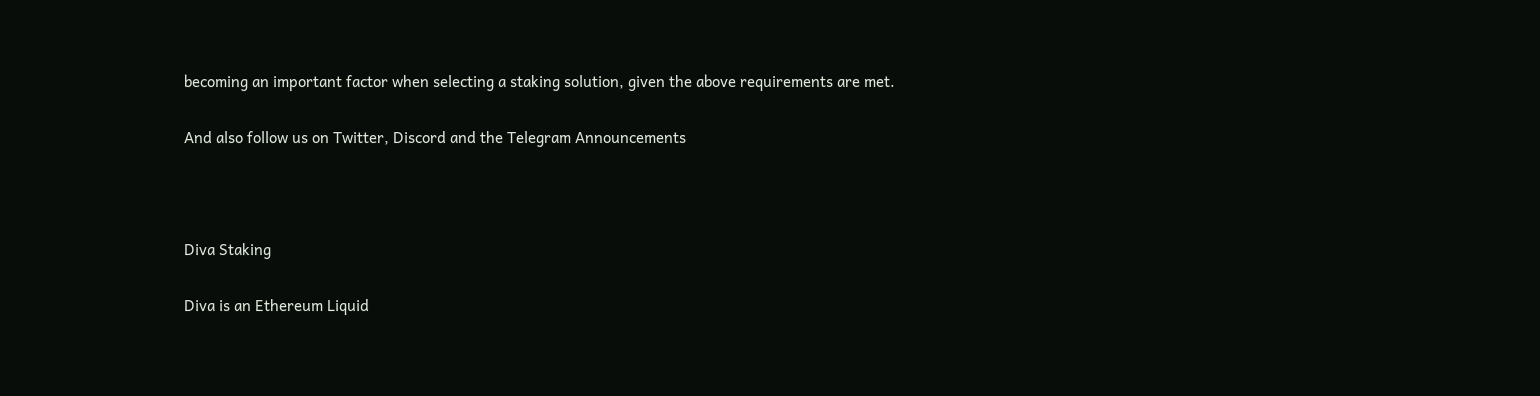becoming an important factor when selecting a staking solution, given the above requirements are met.

And also follow us on Twitter, Discord and the Telegram Announcements



Diva Staking

Diva is an Ethereum Liquid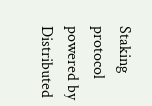Staking protocol powered by Distributed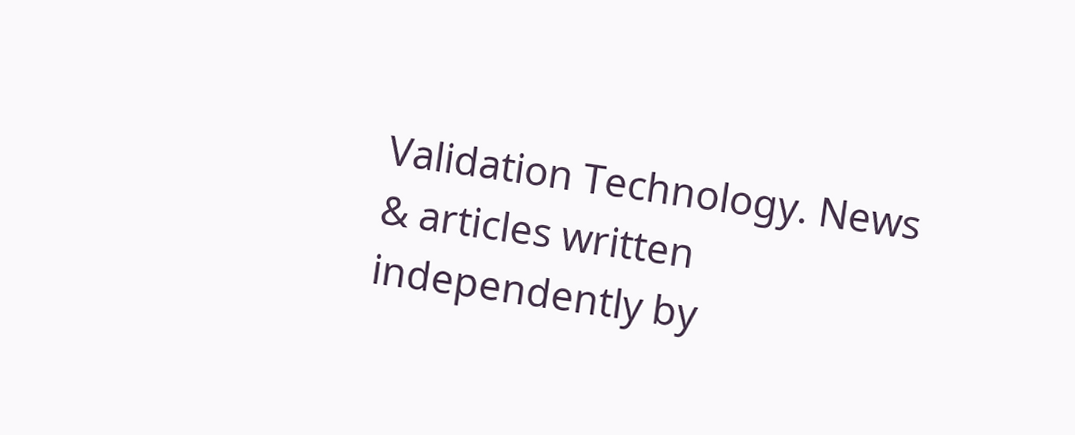Validation Technology. News & articles written independently by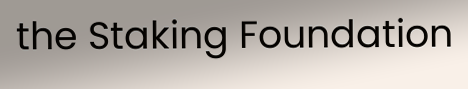the Staking Foundation